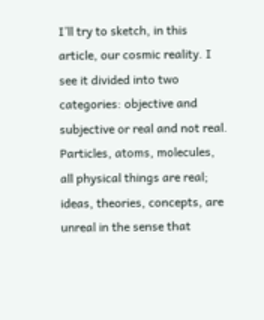I’ll try to sketch, in this article, our cosmic reality. I see it divided into two categories: objective and subjective or real and not real. Particles, atoms, molecules, all physical things are real; ideas, theories, concepts, are unreal in the sense that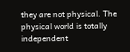they are not physical. The physical world is totally independent